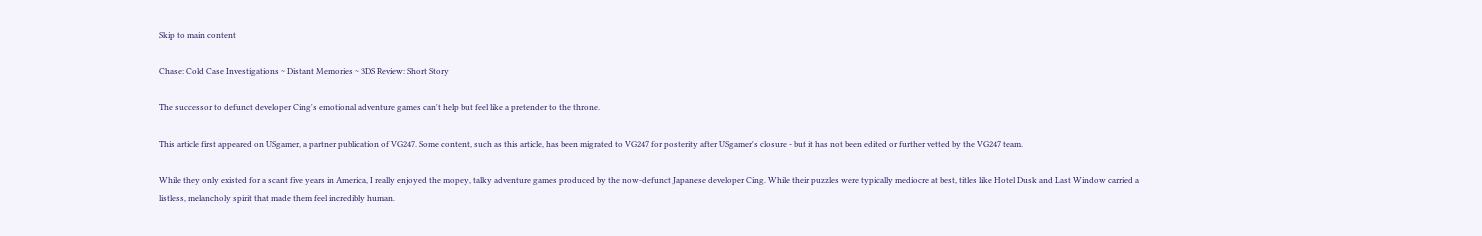Skip to main content

Chase: Cold Case Investigations ~ Distant Memories ~ 3DS Review: Short Story

The successor to defunct developer Cing's emotional adventure games can't help but feel like a pretender to the throne.

This article first appeared on USgamer, a partner publication of VG247. Some content, such as this article, has been migrated to VG247 for posterity after USgamer's closure - but it has not been edited or further vetted by the VG247 team.

While they only existed for a scant five years in America, I really enjoyed the mopey, talky adventure games produced by the now-defunct Japanese developer Cing. While their puzzles were typically mediocre at best, titles like Hotel Dusk and Last Window carried a listless, melancholy spirit that made them feel incredibly human.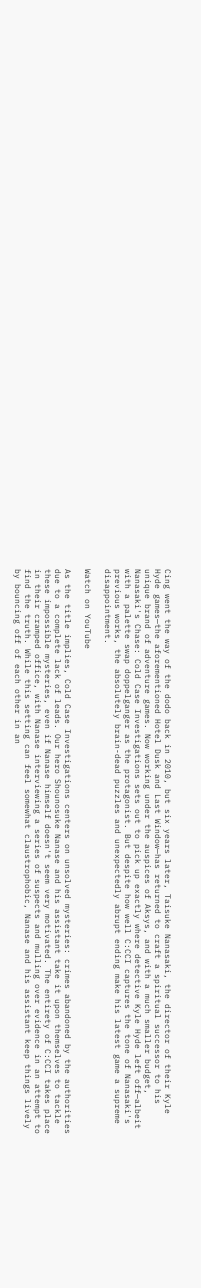Cing went the way of the dodo back in 2010, but six years later, Taisuke Nanasaki, the director of their Kyle Hyde games—the aforementioned Hotel Dusk and Last Window—has returned to craft a spiritual successor to his unique brand of adventure games. Now working under the auspices of Aksys, and with a much smaller budget, Nanasaki's Chase: Cold Case Investigations sets out to pick up exactly where detective Kyle Hyde left off—albeit with a palette swap doppelganger as the protagonist. But despite how well C:CCI captures the tone of Nanasaki's previous works, the absolutely brain-dead puzzles and unexpectedly abrupt ending make his latest game a supreme disappointment.

Watch on YouTube

As the title implies, Cold Case Investigations centers on unsolved mysteries: crimes abandoned by the authorities due to a complete lack of leads. Our hero Shounosuke Nanase and his assistant take it upon themselves to tackle these impossible mysteries, even if Nanase himself doesn't seem very motivated. The entirety of C:CCI takes place in their cramped office, with Nanase interviewing a series of suspects and mulling over evidence in an attempt to find the truth. While this setting can feel somewhat claustrophobic, Nanase and his assistant keep things lively by bouncing off of each other in an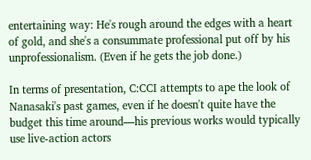entertaining way: He's rough around the edges with a heart of gold, and she's a consummate professional put off by his unprofessionalism. (Even if he gets the job done.)

In terms of presentation, C:CCI attempts to ape the look of Nanasaki's past games, even if he doesn't quite have the budget this time around—his previous works would typically use live-action actors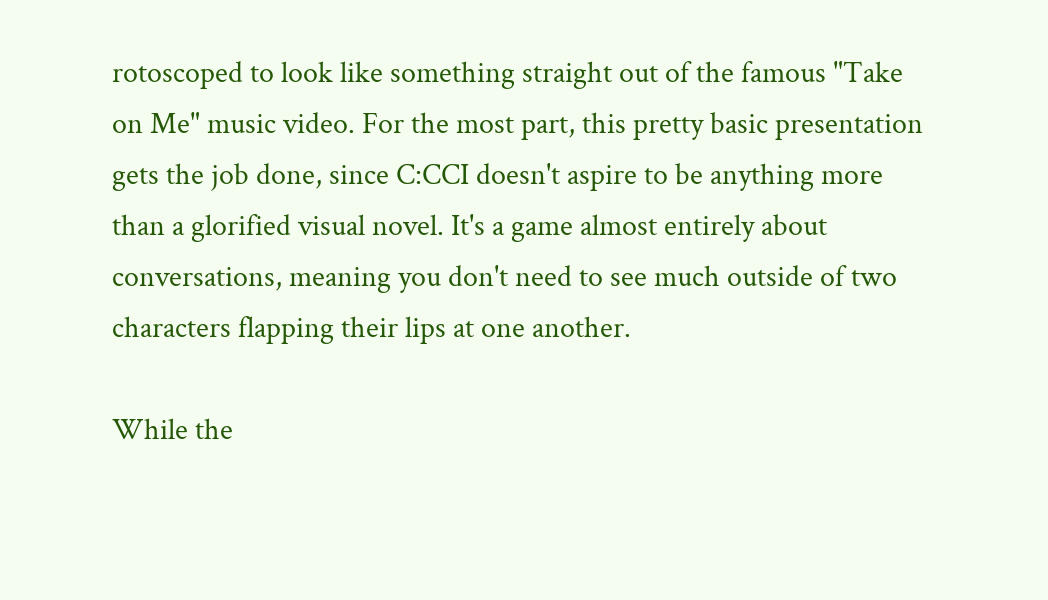rotoscoped to look like something straight out of the famous "Take on Me" music video. For the most part, this pretty basic presentation gets the job done, since C:CCI doesn't aspire to be anything more than a glorified visual novel. It's a game almost entirely about conversations, meaning you don't need to see much outside of two characters flapping their lips at one another.

While the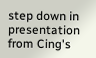step down in presentation from Cing's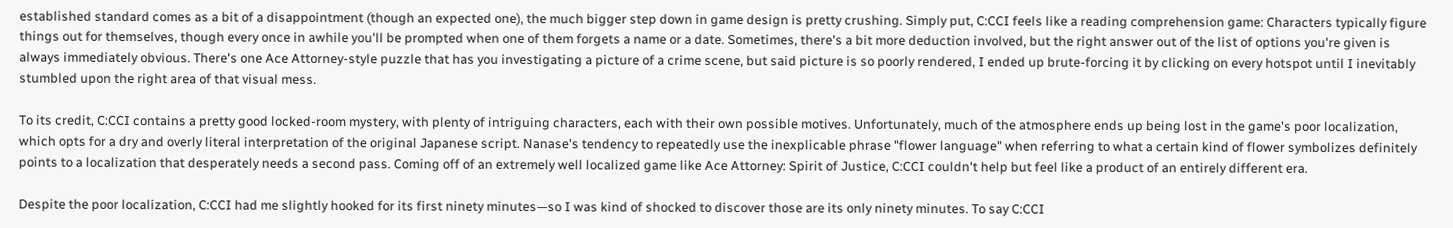established standard comes as a bit of a disappointment (though an expected one), the much bigger step down in game design is pretty crushing. Simply put, C:CCI feels like a reading comprehension game: Characters typically figure things out for themselves, though every once in awhile you'll be prompted when one of them forgets a name or a date. Sometimes, there's a bit more deduction involved, but the right answer out of the list of options you're given is always immediately obvious. There's one Ace Attorney-style puzzle that has you investigating a picture of a crime scene, but said picture is so poorly rendered, I ended up brute-forcing it by clicking on every hotspot until I inevitably stumbled upon the right area of that visual mess.

To its credit, C:CCI contains a pretty good locked-room mystery, with plenty of intriguing characters, each with their own possible motives. Unfortunately, much of the atmosphere ends up being lost in the game's poor localization, which opts for a dry and overly literal interpretation of the original Japanese script. Nanase's tendency to repeatedly use the inexplicable phrase "flower language" when referring to what a certain kind of flower symbolizes definitely points to a localization that desperately needs a second pass. Coming off of an extremely well localized game like Ace Attorney: Spirit of Justice, C:CCI couldn't help but feel like a product of an entirely different era.

Despite the poor localization, C:CCI had me slightly hooked for its first ninety minutes—so I was kind of shocked to discover those are its only ninety minutes. To say C:CCI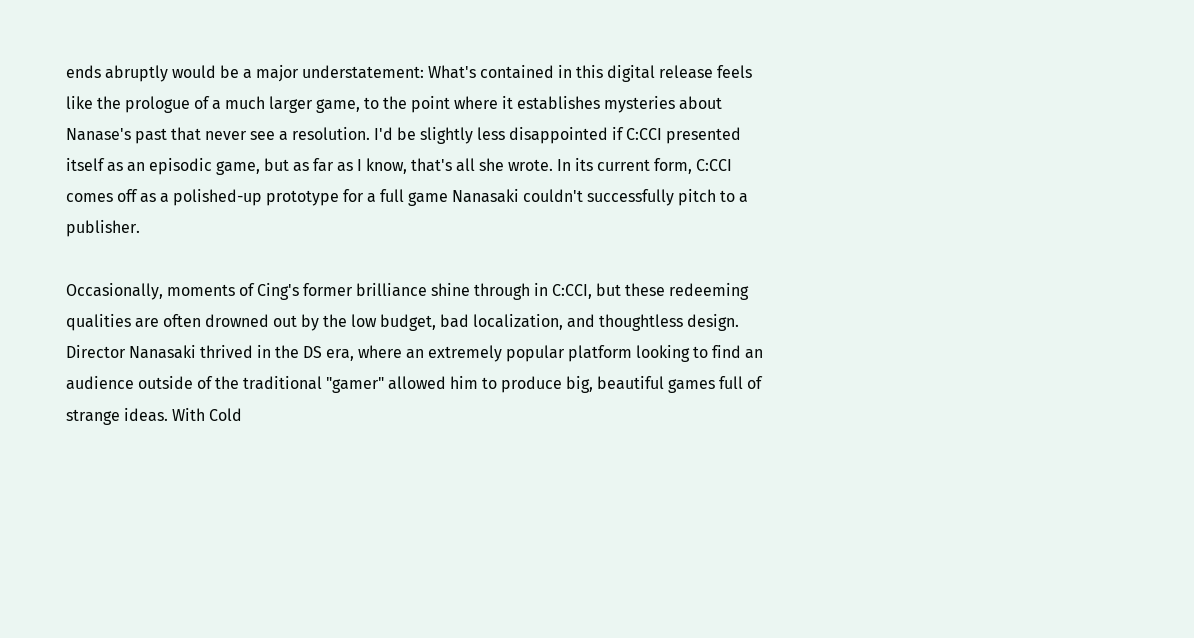ends abruptly would be a major understatement: What's contained in this digital release feels like the prologue of a much larger game, to the point where it establishes mysteries about Nanase's past that never see a resolution. I'd be slightly less disappointed if C:CCI presented itself as an episodic game, but as far as I know, that's all she wrote. In its current form, C:CCI comes off as a polished-up prototype for a full game Nanasaki couldn't successfully pitch to a publisher.

Occasionally, moments of Cing's former brilliance shine through in C:CCI, but these redeeming qualities are often drowned out by the low budget, bad localization, and thoughtless design. Director Nanasaki thrived in the DS era, where an extremely popular platform looking to find an audience outside of the traditional "gamer" allowed him to produce big, beautiful games full of strange ideas. With Cold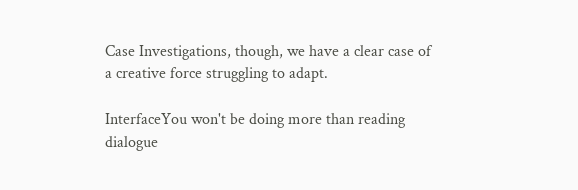Case Investigations, though, we have a clear case of a creative force struggling to adapt.

InterfaceYou won't be doing more than reading dialogue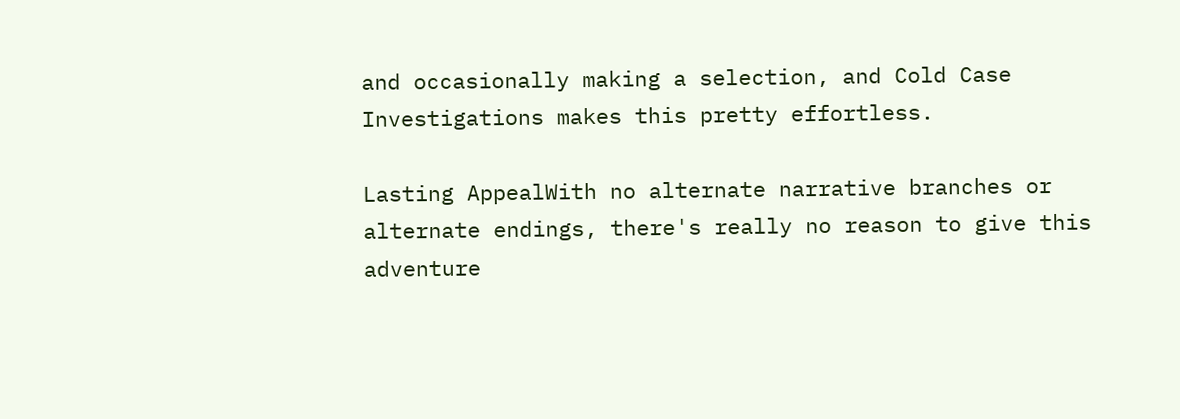and occasionally making a selection, and Cold Case Investigations makes this pretty effortless.

Lasting AppealWith no alternate narrative branches or alternate endings, there's really no reason to give this adventure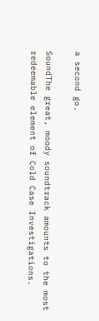a second go.

SoundThe great, moody soundtrack amounts to the most redeemable element of Cold Case Investigations.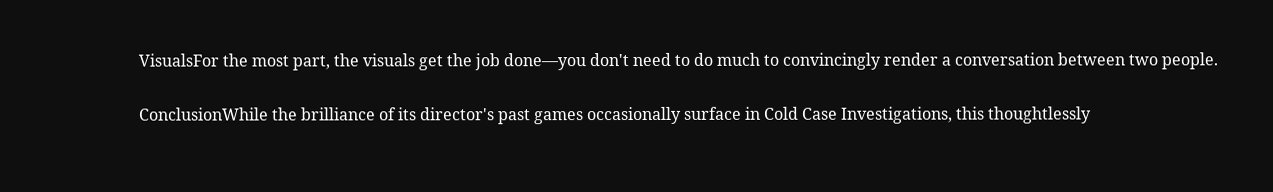VisualsFor the most part, the visuals get the job done—you don't need to do much to convincingly render a conversation between two people.

ConclusionWhile the brilliance of its director's past games occasionally surface in Cold Case Investigations, this thoughtlessly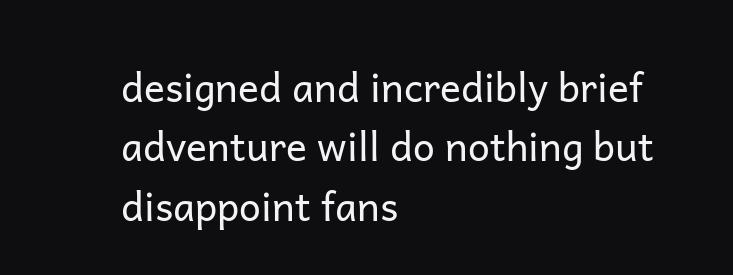designed and incredibly brief adventure will do nothing but disappoint fans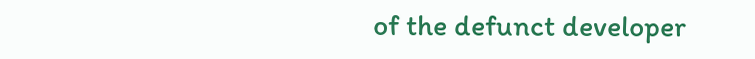of the defunct developer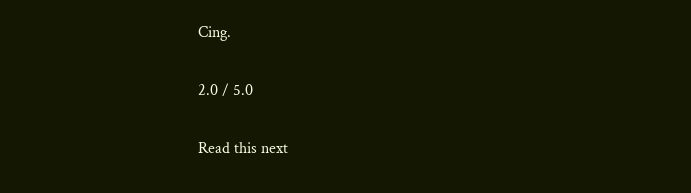Cing.

2.0 / 5.0

Read this next